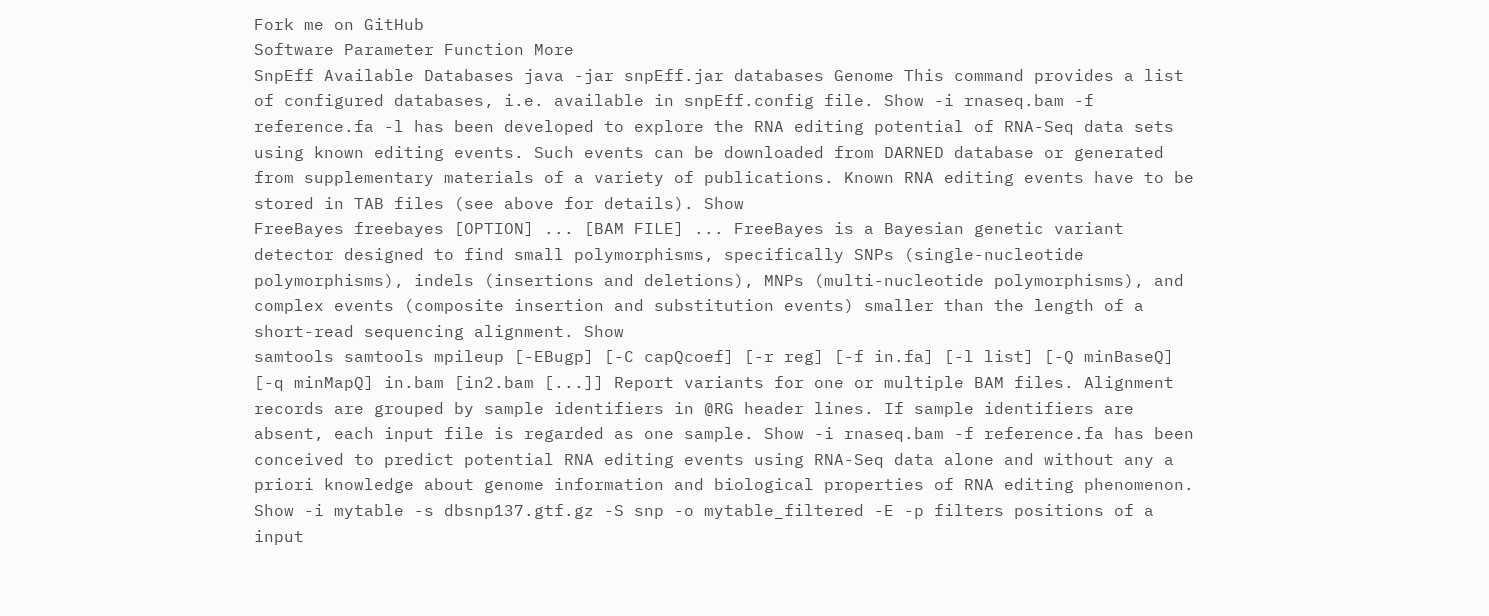Fork me on GitHub
Software Parameter Function More
SnpEff Available Databases java -jar snpEff.jar databases Genome This command provides a list of configured databases, i.e. available in snpEff.config file. Show -i rnaseq.bam -f reference.fa -l has been developed to explore the RNA editing potential of RNA-Seq data sets using known editing events. Such events can be downloaded from DARNED database or generated from supplementary materials of a variety of publications. Known RNA editing events have to be stored in TAB files (see above for details). Show
FreeBayes freebayes [OPTION] ... [BAM FILE] ... FreeBayes is a Bayesian genetic variant detector designed to find small polymorphisms, specifically SNPs (single-nucleotide polymorphisms), indels (insertions and deletions), MNPs (multi-nucleotide polymorphisms), and complex events (composite insertion and substitution events) smaller than the length of a short-read sequencing alignment. Show
samtools samtools mpileup [-EBugp] [-C capQcoef] [-r reg] [-f in.fa] [-l list] [-Q minBaseQ] [-q minMapQ] in.bam [in2.bam [...]] Report variants for one or multiple BAM files. Alignment records are grouped by sample identifiers in @RG header lines. If sample identifiers are absent, each input file is regarded as one sample. Show -i rnaseq.bam -f reference.fa has been conceived to predict potential RNA editing events using RNA-Seq data alone and without any a priori knowledge about genome information and biological properties of RNA editing phenomenon. Show -i mytable -s dbsnp137.gtf.gz -S snp -o mytable_filtered -E -p filters positions of a input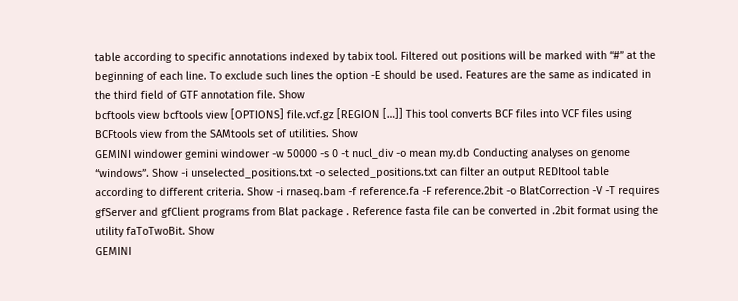table according to specific annotations indexed by tabix tool. Filtered out positions will be marked with “#” at the beginning of each line. To exclude such lines the option -E should be used. Features are the same as indicated in the third field of GTF annotation file. Show
bcftools view bcftools view [OPTIONS] file.vcf.gz [REGION […]] This tool converts BCF files into VCF files using BCFtools view from the SAMtools set of utilities. Show
GEMINI windower gemini windower -w 50000 -s 0 -t nucl_div -o mean my.db Conducting analyses on genome “windows”. Show -i unselected_positions.txt -o selected_positions.txt can filter an output REDItool table according to different criteria. Show -i rnaseq.bam -f reference.fa -F reference.2bit -o BlatCorrection -V -T requires gfServer and gfClient programs from Blat package . Reference fasta file can be converted in .2bit format using the utility faToTwoBit. Show
GEMINI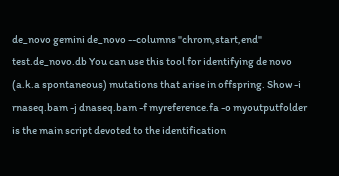de_novo gemini de_novo --columns "chrom,start,end" test.de_novo.db You can use this tool for identifying de novo (a.k.a spontaneous) mutations that arise in offspring. Show -i rnaseq.bam -j dnaseq.bam -f myreference.fa -o myoutputfolder is the main script devoted to the identification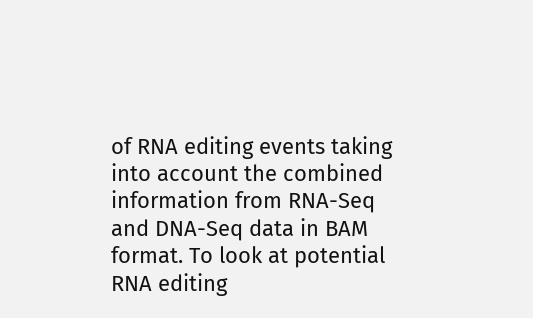of RNA editing events taking into account the combined information from RNA-Seq and DNA-Seq data in BAM format. To look at potential RNA editing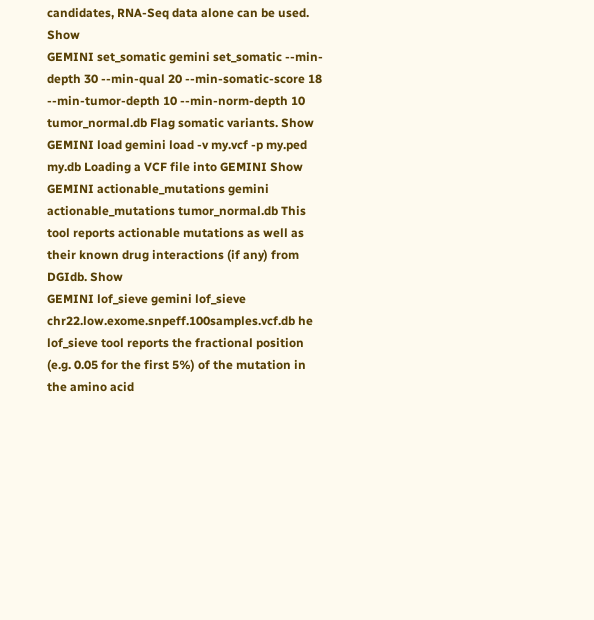candidates, RNA-Seq data alone can be used. Show
GEMINI set_somatic gemini set_somatic --min-depth 30 --min-qual 20 --min-somatic-score 18 --min-tumor-depth 10 --min-norm-depth 10 tumor_normal.db Flag somatic variants. Show
GEMINI load gemini load -v my.vcf -p my.ped my.db Loading a VCF file into GEMINI Show
GEMINI actionable_mutations gemini actionable_mutations tumor_normal.db This tool reports actionable mutations as well as their known drug interactions (if any) from DGIdb. Show
GEMINI lof_sieve gemini lof_sieve chr22.low.exome.snpeff.100samples.vcf.db he lof_sieve tool reports the fractional position (e.g. 0.05 for the first 5%) of the mutation in the amino acid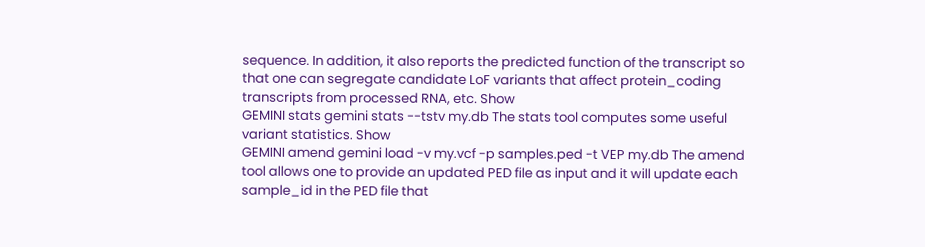sequence. In addition, it also reports the predicted function of the transcript so that one can segregate candidate LoF variants that affect protein_coding transcripts from processed RNA, etc. Show
GEMINI stats gemini stats --tstv my.db The stats tool computes some useful variant statistics. Show
GEMINI amend gemini load -v my.vcf -p samples.ped -t VEP my.db The amend tool allows one to provide an updated PED file as input and it will update each sample_id in the PED file that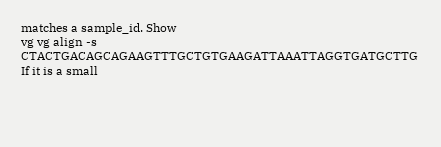matches a sample_id. Show
vg vg align -s CTACTGACAGCAGAAGTTTGCTGTGAAGATTAAATTAGGTGATGCTTG If it is a small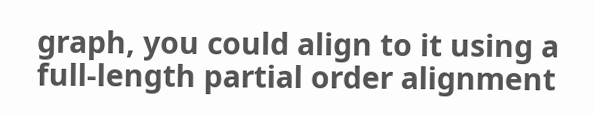graph, you could align to it using a full-length partial order alignment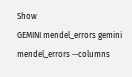Show
GEMINI mendel_errors gemini mendel_errors --columns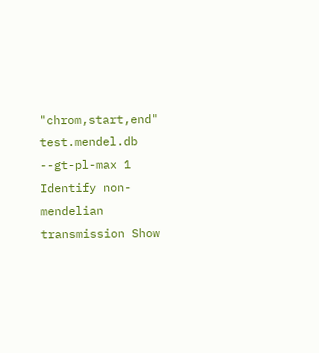"chrom,start,end" test.mendel.db --gt-pl-max 1 Identify non-mendelian transmission Show